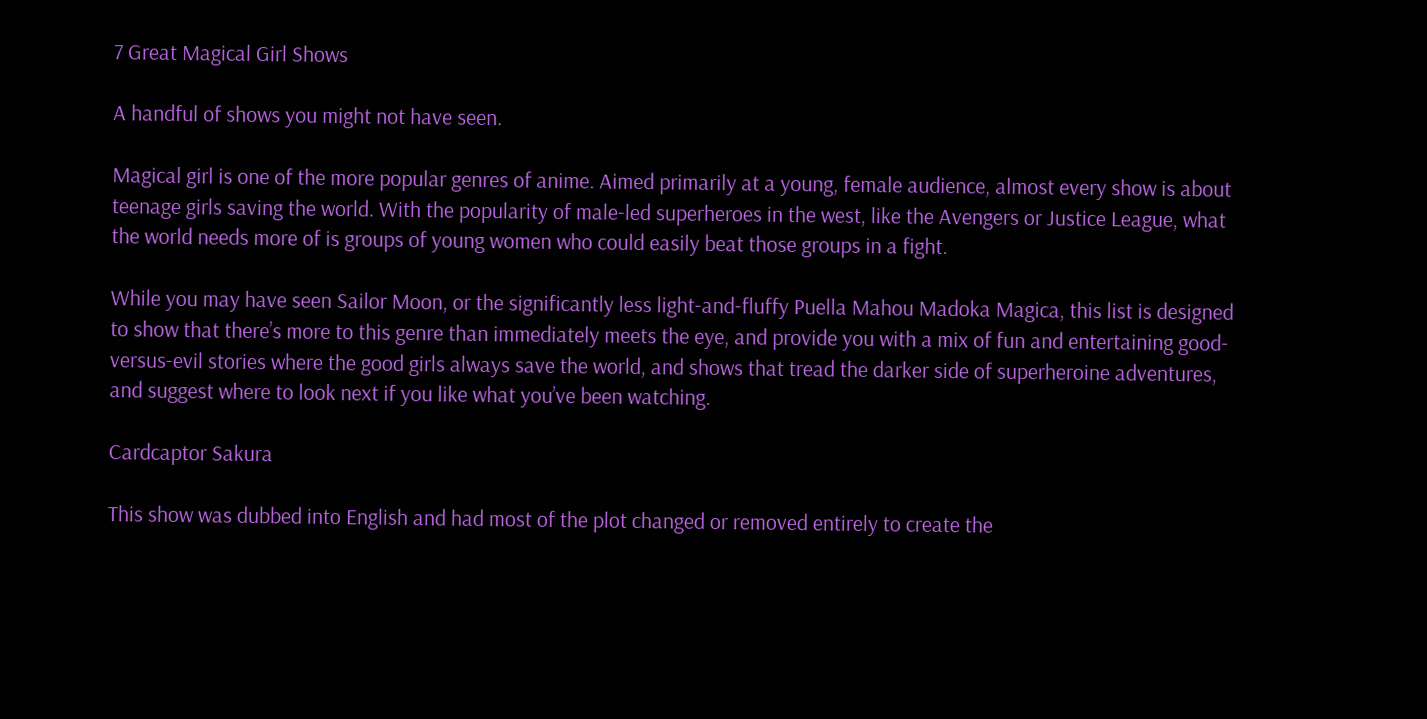7 Great Magical Girl Shows

A handful of shows you might not have seen.

Magical girl is one of the more popular genres of anime. Aimed primarily at a young, female audience, almost every show is about teenage girls saving the world. With the popularity of male-led superheroes in the west, like the Avengers or Justice League, what the world needs more of is groups of young women who could easily beat those groups in a fight.

While you may have seen Sailor Moon, or the significantly less light-and-fluffy Puella Mahou Madoka Magica, this list is designed to show that there’s more to this genre than immediately meets the eye, and provide you with a mix of fun and entertaining good-versus-evil stories where the good girls always save the world, and shows that tread the darker side of superheroine adventures, and suggest where to look next if you like what you’ve been watching.

Cardcaptor Sakura

This show was dubbed into English and had most of the plot changed or removed entirely to create the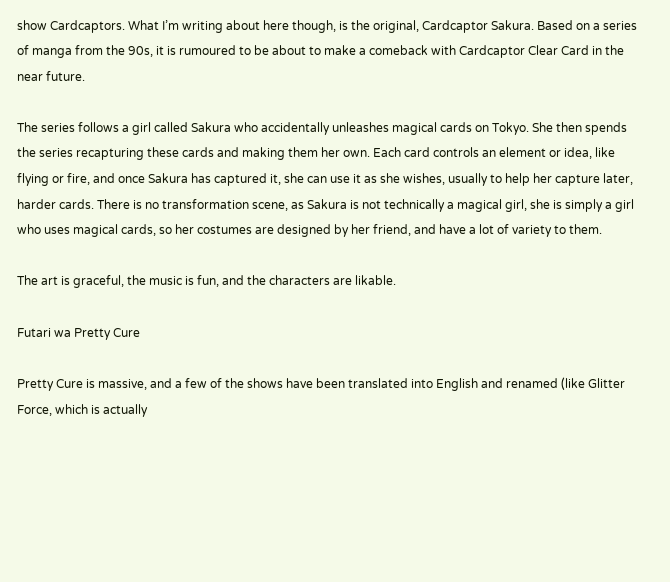show Cardcaptors. What I’m writing about here though, is the original, Cardcaptor Sakura. Based on a series of manga from the 90s, it is rumoured to be about to make a comeback with Cardcaptor Clear Card in the near future.

The series follows a girl called Sakura who accidentally unleashes magical cards on Tokyo. She then spends the series recapturing these cards and making them her own. Each card controls an element or idea, like flying or fire, and once Sakura has captured it, she can use it as she wishes, usually to help her capture later, harder cards. There is no transformation scene, as Sakura is not technically a magical girl, she is simply a girl who uses magical cards, so her costumes are designed by her friend, and have a lot of variety to them.

The art is graceful, the music is fun, and the characters are likable.

Futari wa Pretty Cure

Pretty Cure is massive, and a few of the shows have been translated into English and renamed (like Glitter Force, which is actually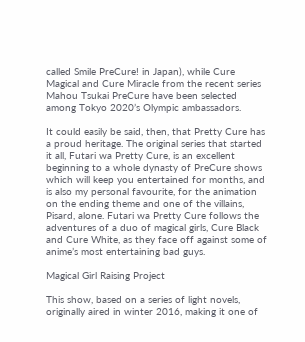called Smile PreCure! in Japan), while Cure Magical and Cure Miracle from the recent series Mahou Tsukai PreCure have been selected among Tokyo 2020’s Olympic ambassadors.

It could easily be said, then, that Pretty Cure has a proud heritage. The original series that started it all, Futari wa Pretty Cure, is an excellent beginning to a whole dynasty of PreCure shows which will keep you entertained for months, and is also my personal favourite, for the animation on the ending theme and one of the villains, Pisard, alone. Futari wa Pretty Cure follows the adventures of a duo of magical girls, Cure Black and Cure White, as they face off against some of anime’s most entertaining bad guys.

Magical Girl Raising Project

This show, based on a series of light novels, originally aired in winter 2016, making it one of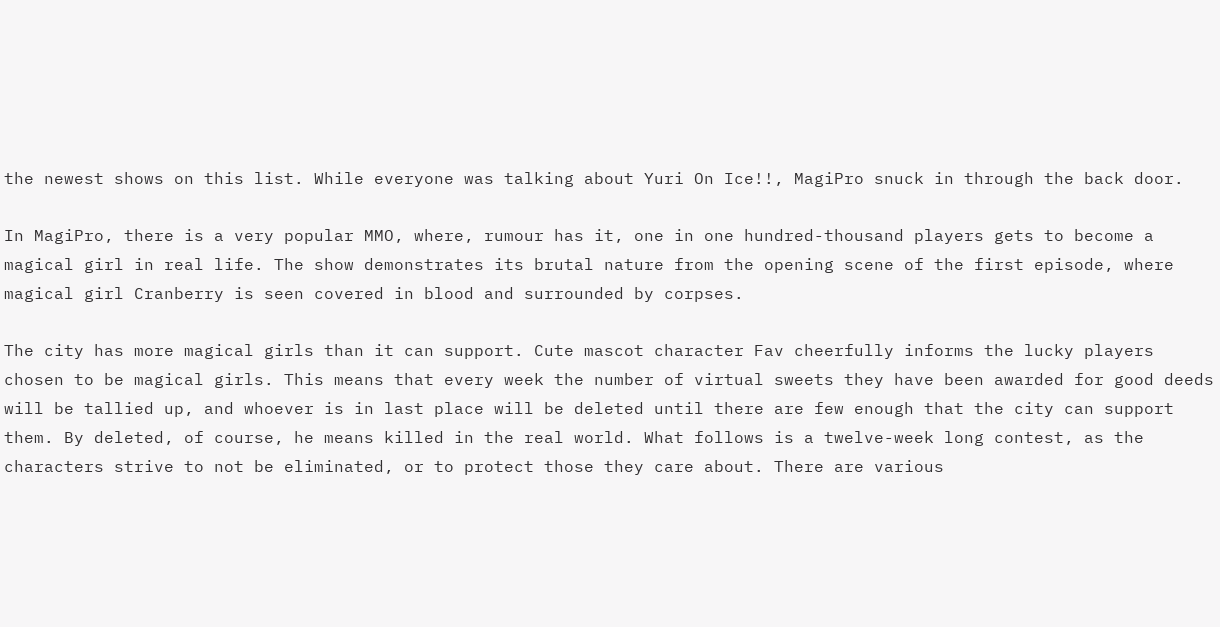the newest shows on this list. While everyone was talking about Yuri On Ice!!, MagiPro snuck in through the back door.

In MagiPro, there is a very popular MMO, where, rumour has it, one in one hundred-thousand players gets to become a magical girl in real life. The show demonstrates its brutal nature from the opening scene of the first episode, where magical girl Cranberry is seen covered in blood and surrounded by corpses.

The city has more magical girls than it can support. Cute mascot character Fav cheerfully informs the lucky players chosen to be magical girls. This means that every week the number of virtual sweets they have been awarded for good deeds will be tallied up, and whoever is in last place will be deleted until there are few enough that the city can support them. By deleted, of course, he means killed in the real world. What follows is a twelve-week long contest, as the characters strive to not be eliminated, or to protect those they care about. There are various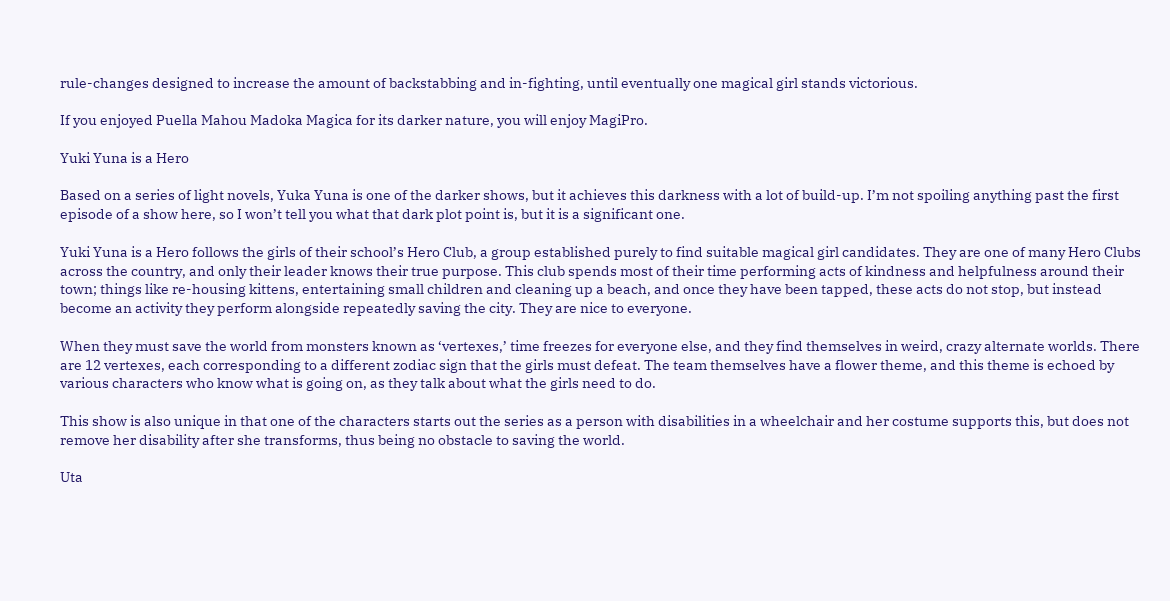rule-changes designed to increase the amount of backstabbing and in-fighting, until eventually one magical girl stands victorious.

If you enjoyed Puella Mahou Madoka Magica for its darker nature, you will enjoy MagiPro.

Yuki Yuna is a Hero

Based on a series of light novels, Yuka Yuna is one of the darker shows, but it achieves this darkness with a lot of build-up. I’m not spoiling anything past the first episode of a show here, so I won’t tell you what that dark plot point is, but it is a significant one.

Yuki Yuna is a Hero follows the girls of their school’s Hero Club, a group established purely to find suitable magical girl candidates. They are one of many Hero Clubs across the country, and only their leader knows their true purpose. This club spends most of their time performing acts of kindness and helpfulness around their town; things like re-housing kittens, entertaining small children and cleaning up a beach, and once they have been tapped, these acts do not stop, but instead become an activity they perform alongside repeatedly saving the city. They are nice to everyone.

When they must save the world from monsters known as ‘vertexes,’ time freezes for everyone else, and they find themselves in weird, crazy alternate worlds. There are 12 vertexes, each corresponding to a different zodiac sign that the girls must defeat. The team themselves have a flower theme, and this theme is echoed by various characters who know what is going on, as they talk about what the girls need to do.

This show is also unique in that one of the characters starts out the series as a person with disabilities in a wheelchair and her costume supports this, but does not remove her disability after she transforms, thus being no obstacle to saving the world.

Uta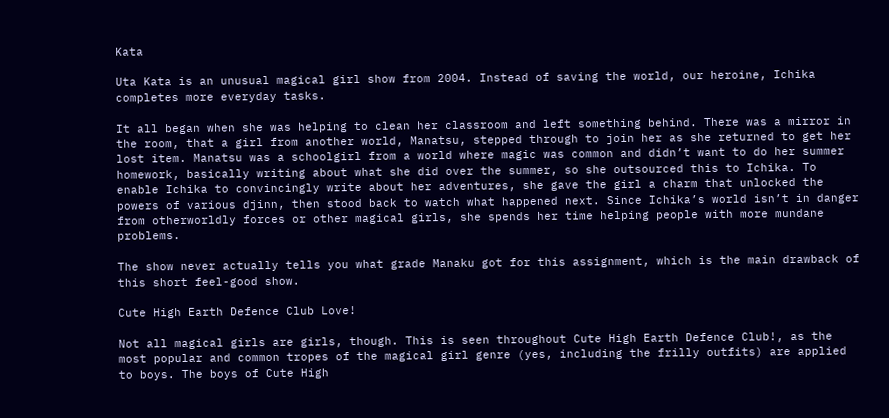Kata

Uta Kata is an unusual magical girl show from 2004. Instead of saving the world, our heroine, Ichika completes more everyday tasks.

It all began when she was helping to clean her classroom and left something behind. There was a mirror in the room, that a girl from another world, Manatsu, stepped through to join her as she returned to get her lost item. Manatsu was a schoolgirl from a world where magic was common and didn’t want to do her summer homework, basically writing about what she did over the summer, so she outsourced this to Ichika. To enable Ichika to convincingly write about her adventures, she gave the girl a charm that unlocked the powers of various djinn, then stood back to watch what happened next. Since Ichika’s world isn’t in danger from otherworldly forces or other magical girls, she spends her time helping people with more mundane problems.

The show never actually tells you what grade Manaku got for this assignment, which is the main drawback of this short feel-good show.

Cute High Earth Defence Club Love!

Not all magical girls are girls, though. This is seen throughout Cute High Earth Defence Club!, as the most popular and common tropes of the magical girl genre (yes, including the frilly outfits) are applied to boys. The boys of Cute High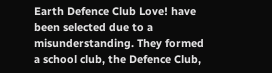Earth Defence Club Love! have been selected due to a misunderstanding. They formed a school club, the Defence Club,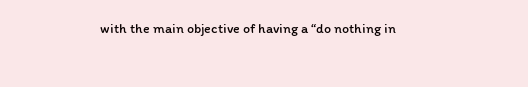with the main objective of having a “do nothing in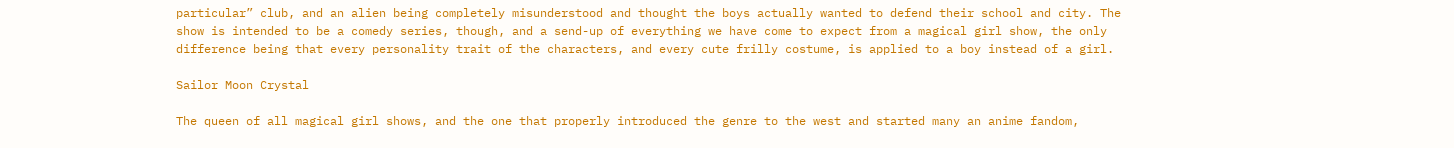particular” club, and an alien being completely misunderstood and thought the boys actually wanted to defend their school and city. The show is intended to be a comedy series, though, and a send-up of everything we have come to expect from a magical girl show, the only difference being that every personality trait of the characters, and every cute frilly costume, is applied to a boy instead of a girl.

Sailor Moon Crystal

The queen of all magical girl shows, and the one that properly introduced the genre to the west and started many an anime fandom,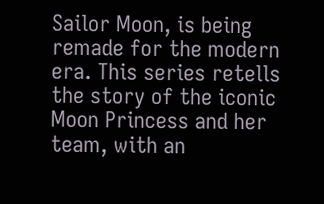Sailor Moon, is being remade for the modern era. This series retells the story of the iconic Moon Princess and her team, with an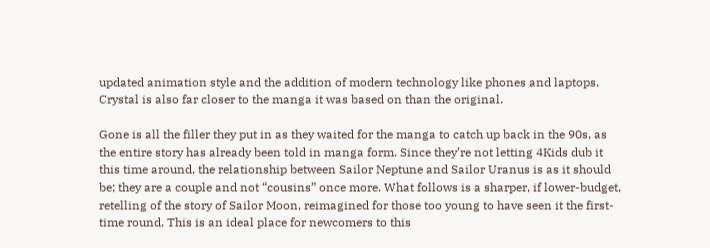updated animation style and the addition of modern technology like phones and laptops. Crystal is also far closer to the manga it was based on than the original.

Gone is all the filler they put in as they waited for the manga to catch up back in the 90s, as the entire story has already been told in manga form. Since they’re not letting 4Kids dub it this time around, the relationship between Sailor Neptune and Sailor Uranus is as it should be; they are a couple and not “cousins” once more. What follows is a sharper, if lower-budget, retelling of the story of Sailor Moon, reimagined for those too young to have seen it the first-time round. This is an ideal place for newcomers to this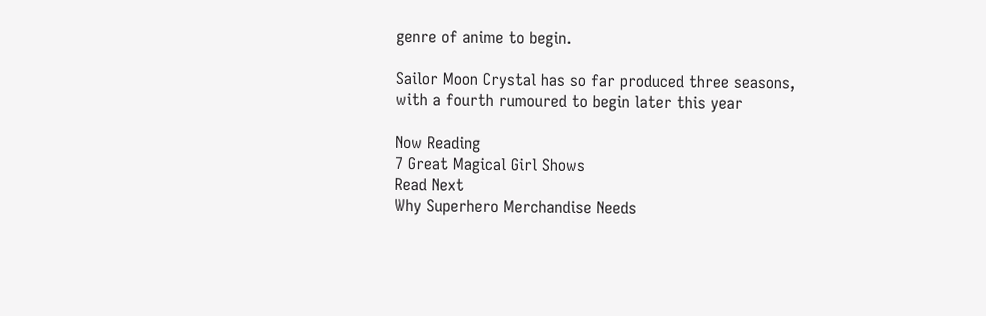genre of anime to begin.

Sailor Moon Crystal has so far produced three seasons, with a fourth rumoured to begin later this year

Now Reading
7 Great Magical Girl Shows
Read Next
Why Superhero Merchandise Needs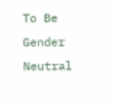To Be Gender Neutral